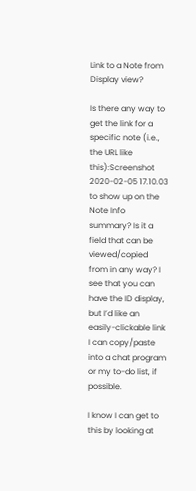Link to a Note from Display view?

Is there any way to get the link for a specific note (i.e., the URL like this):Screenshot 2020-02-05 17.10.03
to show up on the Note Info summary? Is it a field that can be viewed/copied from in any way? I see that you can have the ID display, but I’d like an easily-clickable link I can copy/paste into a chat program or my to-do list, if possible.

I know I can get to this by looking at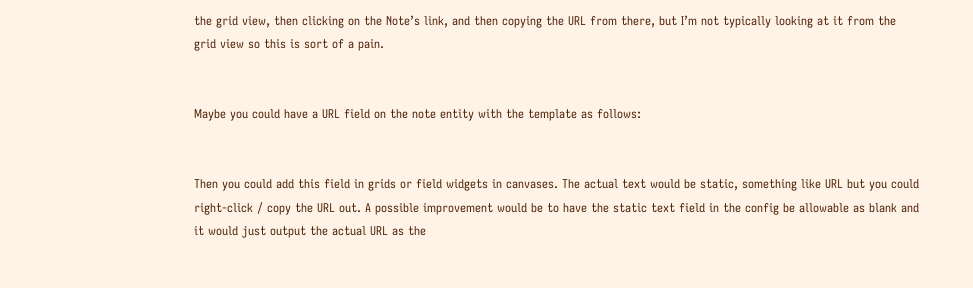the grid view, then clicking on the Note’s link, and then copying the URL from there, but I’m not typically looking at it from the grid view so this is sort of a pain.


Maybe you could have a URL field on the note entity with the template as follows:


Then you could add this field in grids or field widgets in canvases. The actual text would be static, something like URL but you could right-click / copy the URL out. A possible improvement would be to have the static text field in the config be allowable as blank and it would just output the actual URL as the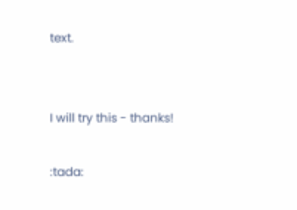text.


I will try this - thanks!

:tada: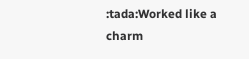:tada:Worked like a charm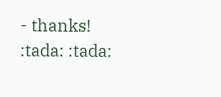- thanks! :tada: :tada: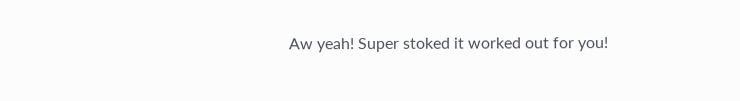Aw yeah! Super stoked it worked out for you!